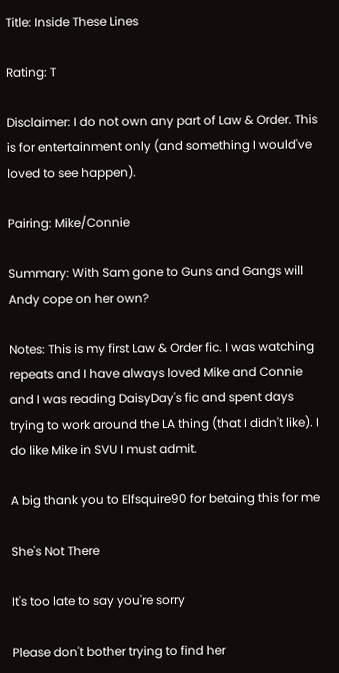Title: Inside These Lines

Rating: T

Disclaimer: I do not own any part of Law & Order. This is for entertainment only (and something I would've loved to see happen).

Pairing: Mike/Connie

Summary: With Sam gone to Guns and Gangs will Andy cope on her own?

Notes: This is my first Law & Order fic. I was watching repeats and I have always loved Mike and Connie and I was reading DaisyDay's fic and spent days trying to work around the LA thing (that I didn't like). I do like Mike in SVU I must admit.

A big thank you to Elfsquire90 for betaing this for me

She's Not There

It's too late to say you're sorry

Please don't bother trying to find her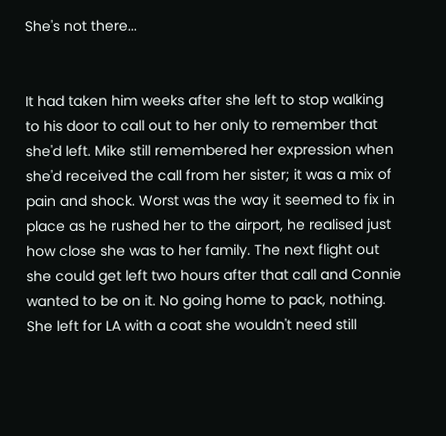She's not there...


It had taken him weeks after she left to stop walking to his door to call out to her only to remember that she'd left. Mike still remembered her expression when she'd received the call from her sister; it was a mix of pain and shock. Worst was the way it seemed to fix in place as he rushed her to the airport, he realised just how close she was to her family. The next flight out she could get left two hours after that call and Connie wanted to be on it. No going home to pack, nothing. She left for LA with a coat she wouldn't need still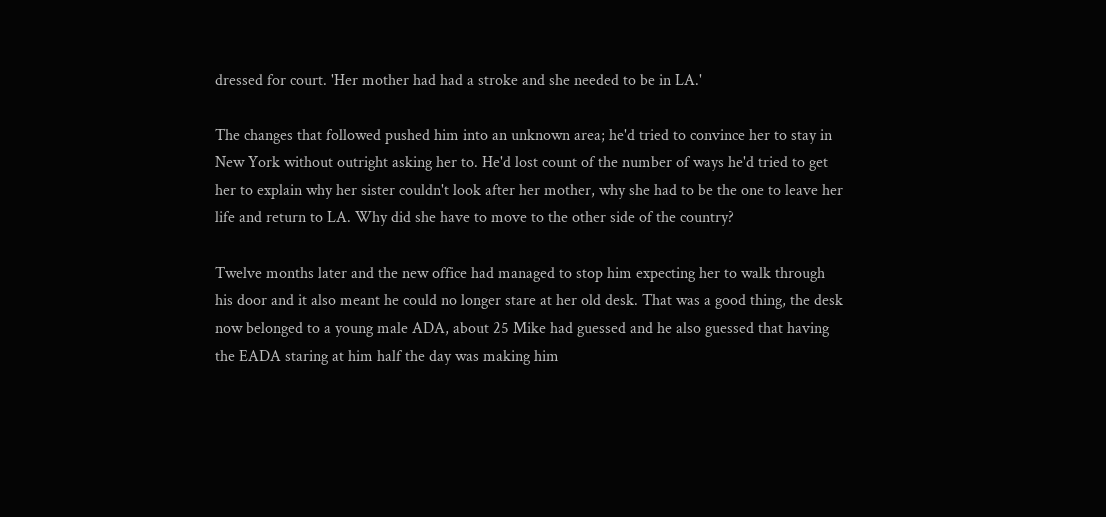dressed for court. 'Her mother had had a stroke and she needed to be in LA.'

The changes that followed pushed him into an unknown area; he'd tried to convince her to stay in New York without outright asking her to. He'd lost count of the number of ways he'd tried to get her to explain why her sister couldn't look after her mother, why she had to be the one to leave her life and return to LA. Why did she have to move to the other side of the country?

Twelve months later and the new office had managed to stop him expecting her to walk through his door and it also meant he could no longer stare at her old desk. That was a good thing, the desk now belonged to a young male ADA, about 25 Mike had guessed and he also guessed that having the EADA staring at him half the day was making him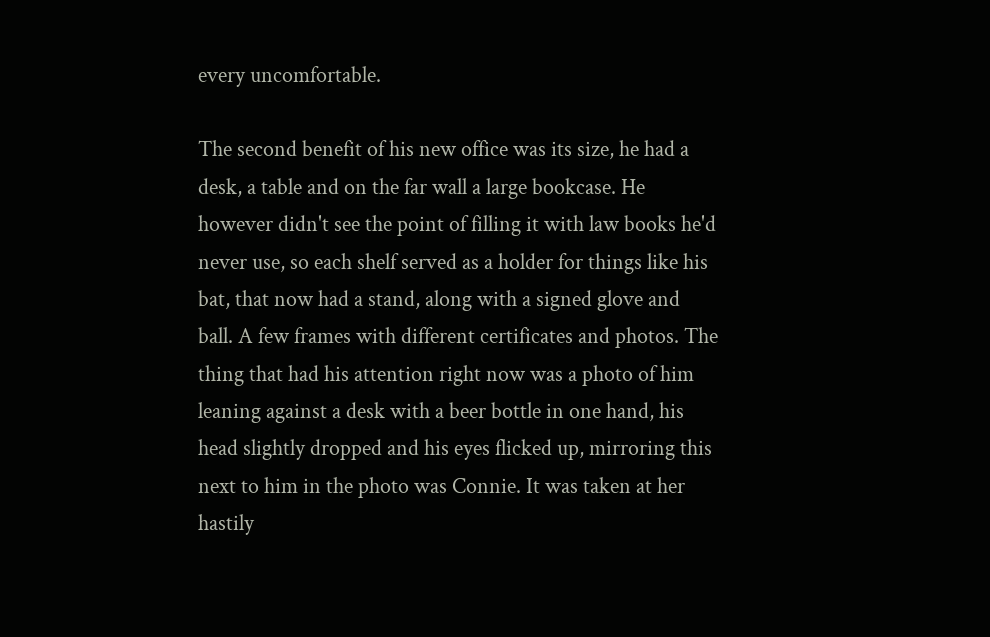every uncomfortable.

The second benefit of his new office was its size, he had a desk, a table and on the far wall a large bookcase. He however didn't see the point of filling it with law books he'd never use, so each shelf served as a holder for things like his bat, that now had a stand, along with a signed glove and ball. A few frames with different certificates and photos. The thing that had his attention right now was a photo of him leaning against a desk with a beer bottle in one hand, his head slightly dropped and his eyes flicked up, mirroring this next to him in the photo was Connie. It was taken at her hastily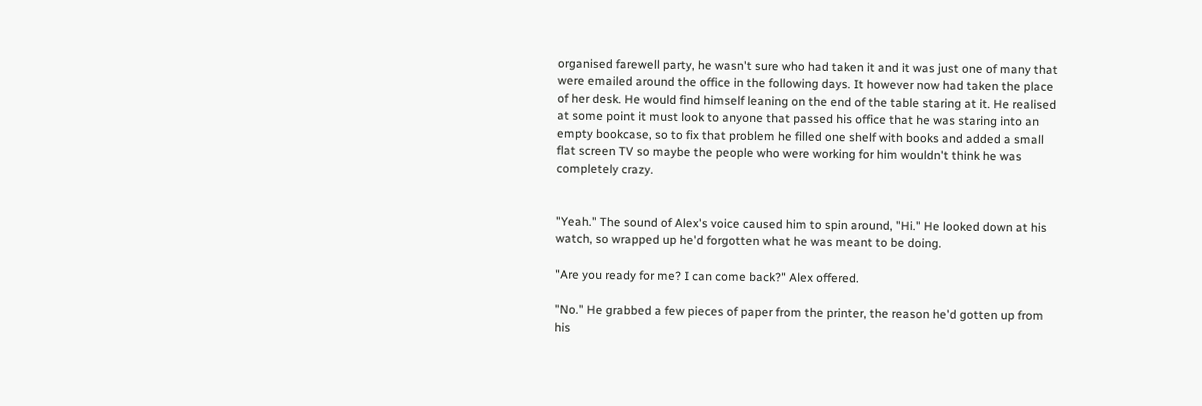organised farewell party, he wasn't sure who had taken it and it was just one of many that were emailed around the office in the following days. It however now had taken the place of her desk. He would find himself leaning on the end of the table staring at it. He realised at some point it must look to anyone that passed his office that he was staring into an empty bookcase, so to fix that problem he filled one shelf with books and added a small flat screen TV so maybe the people who were working for him wouldn't think he was completely crazy.


"Yeah." The sound of Alex's voice caused him to spin around, "Hi." He looked down at his watch, so wrapped up he'd forgotten what he was meant to be doing.

"Are you ready for me? I can come back?" Alex offered.

"No." He grabbed a few pieces of paper from the printer, the reason he'd gotten up from his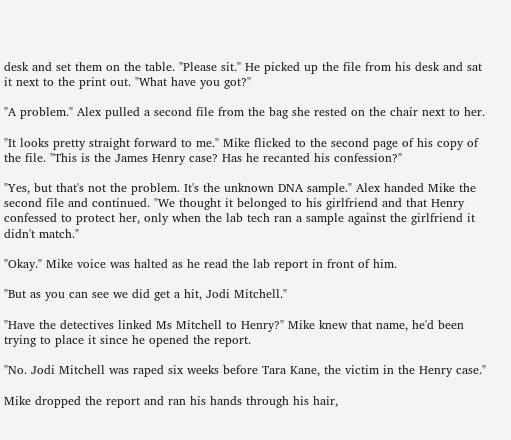desk and set them on the table. "Please sit." He picked up the file from his desk and sat it next to the print out. "What have you got?"

"A problem." Alex pulled a second file from the bag she rested on the chair next to her.

"It looks pretty straight forward to me." Mike flicked to the second page of his copy of the file. "This is the James Henry case? Has he recanted his confession?"

"Yes, but that's not the problem. It's the unknown DNA sample." Alex handed Mike the second file and continued. "We thought it belonged to his girlfriend and that Henry confessed to protect her, only when the lab tech ran a sample against the girlfriend it didn't match."

"Okay." Mike voice was halted as he read the lab report in front of him.

"But as you can see we did get a hit, Jodi Mitchell."

"Have the detectives linked Ms Mitchell to Henry?" Mike knew that name, he'd been trying to place it since he opened the report.

"No. Jodi Mitchell was raped six weeks before Tara Kane, the victim in the Henry case."

Mike dropped the report and ran his hands through his hair,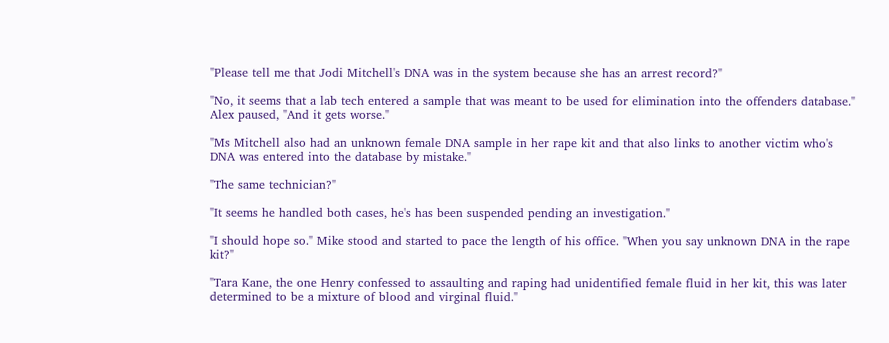"Please tell me that Jodi Mitchell's DNA was in the system because she has an arrest record?"

"No, it seems that a lab tech entered a sample that was meant to be used for elimination into the offenders database." Alex paused, "And it gets worse."

"Ms Mitchell also had an unknown female DNA sample in her rape kit and that also links to another victim who's DNA was entered into the database by mistake."

"The same technician?"

"It seems he handled both cases, he's has been suspended pending an investigation."

"I should hope so." Mike stood and started to pace the length of his office. "When you say unknown DNA in the rape kit?"

"Tara Kane, the one Henry confessed to assaulting and raping had unidentified female fluid in her kit, this was later determined to be a mixture of blood and virginal fluid."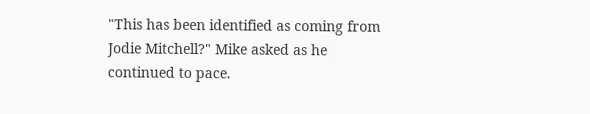"This has been identified as coming from Jodie Mitchell?" Mike asked as he continued to pace.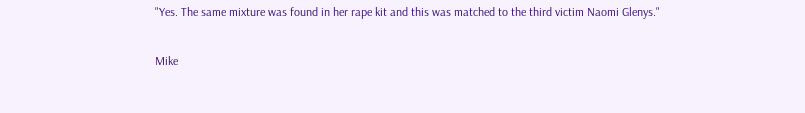"Yes. The same mixture was found in her rape kit and this was matched to the third victim Naomi Glenys."

Mike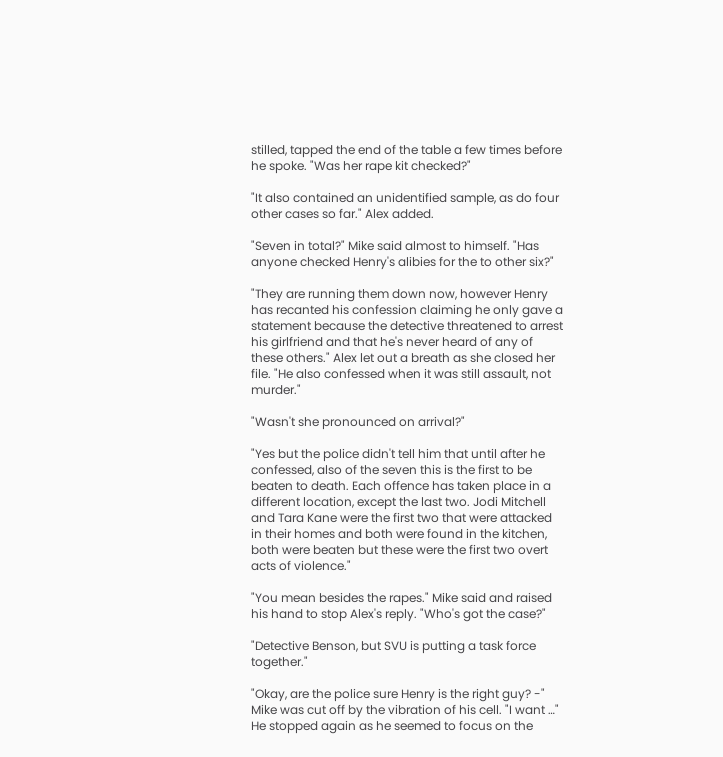stilled, tapped the end of the table a few times before he spoke. "Was her rape kit checked?"

"It also contained an unidentified sample, as do four other cases so far." Alex added.

"Seven in total?" Mike said almost to himself. "Has anyone checked Henry's alibies for the to other six?"

"They are running them down now, however Henry has recanted his confession claiming he only gave a statement because the detective threatened to arrest his girlfriend and that he's never heard of any of these others." Alex let out a breath as she closed her file. "He also confessed when it was still assault, not murder."

"Wasn't she pronounced on arrival?"

"Yes but the police didn't tell him that until after he confessed, also of the seven this is the first to be beaten to death. Each offence has taken place in a different location, except the last two. Jodi Mitchell and Tara Kane were the first two that were attacked in their homes and both were found in the kitchen, both were beaten but these were the first two overt acts of violence."

"You mean besides the rapes." Mike said and raised his hand to stop Alex's reply. "Who's got the case?"

"Detective Benson, but SVU is putting a task force together."

"Okay, are the police sure Henry is the right guy? -" Mike was cut off by the vibration of his cell. "I want …" He stopped again as he seemed to focus on the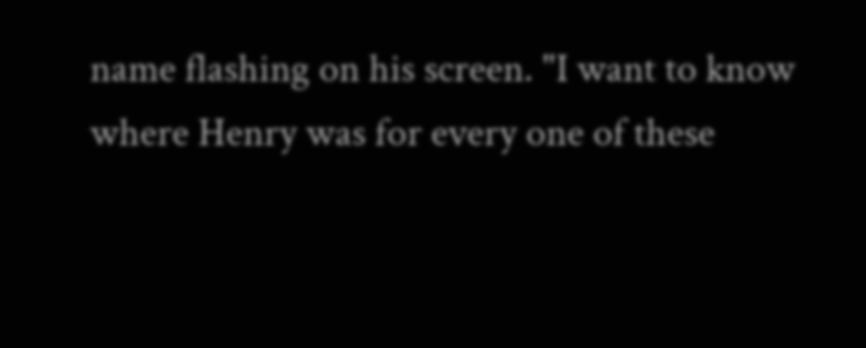name flashing on his screen. "I want to know where Henry was for every one of these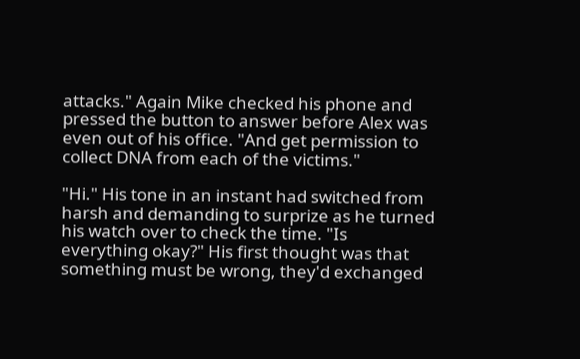attacks." Again Mike checked his phone and pressed the button to answer before Alex was even out of his office. "And get permission to collect DNA from each of the victims."

"Hi." His tone in an instant had switched from harsh and demanding to surprize as he turned his watch over to check the time. "Is everything okay?" His first thought was that something must be wrong, they'd exchanged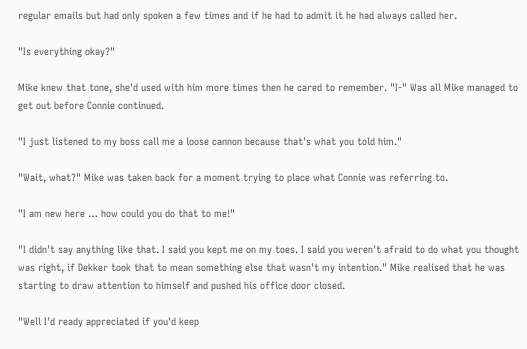regular emails but had only spoken a few times and if he had to admit it he had always called her.

"Is everything okay?"

Mike knew that tone, she'd used with him more times then he cared to remember. "I-" Was all Mike managed to get out before Connie continued.

"I just listened to my boss call me a loose cannon because that's what you told him."

"Wait, what?" Mike was taken back for a moment trying to place what Connie was referring to.

"I am new here … how could you do that to me!"

"I didn't say anything like that. I said you kept me on my toes. I said you weren't afraid to do what you thought was right, if Dekker took that to mean something else that wasn't my intention." Mike realised that he was starting to draw attention to himself and pushed his office door closed.

"Well I'd ready appreciated if you'd keep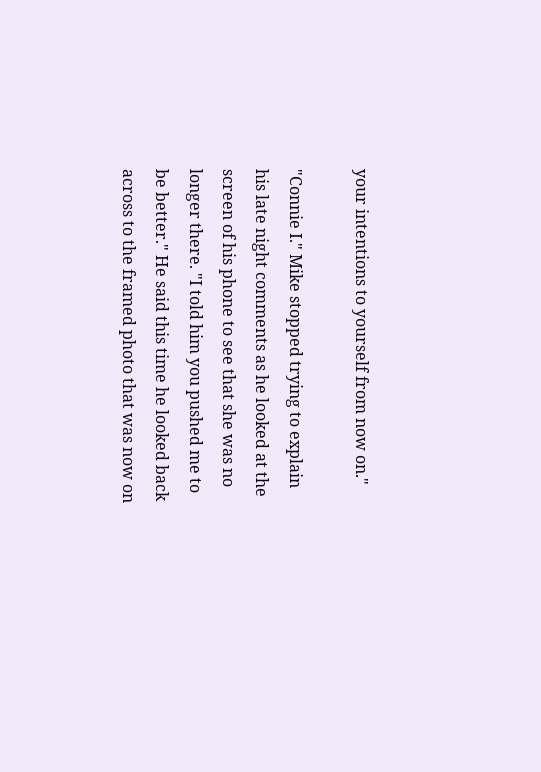your intentions to yourself from now on."

"Connie I." Mike stopped trying to explain his late night comments as he looked at the screen of his phone to see that she was no longer there. "I told him you pushed me to be better." He said this time he looked back across to the framed photo that was now on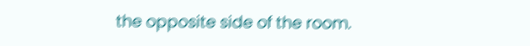the opposite side of the room.